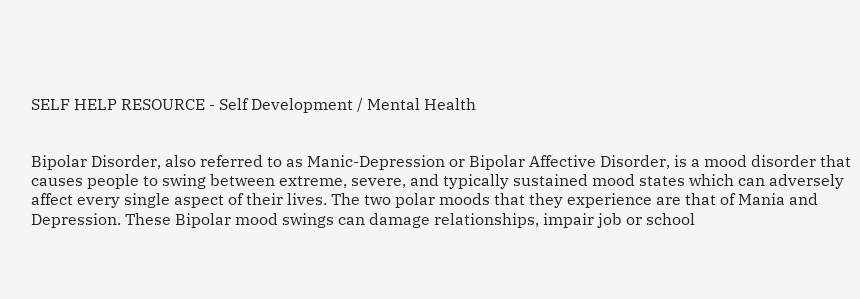SELF HELP RESOURCE - Self Development / Mental Health


Bipolar Disorder, also referred to as Manic-Depression or Bipolar Affective Disorder, is a mood disorder that causes people to swing between extreme, severe, and typically sustained mood states which can adversely affect every single aspect of their lives. The two polar moods that they experience are that of Mania and Depression. These Bipolar mood swings can damage relationships, impair job or school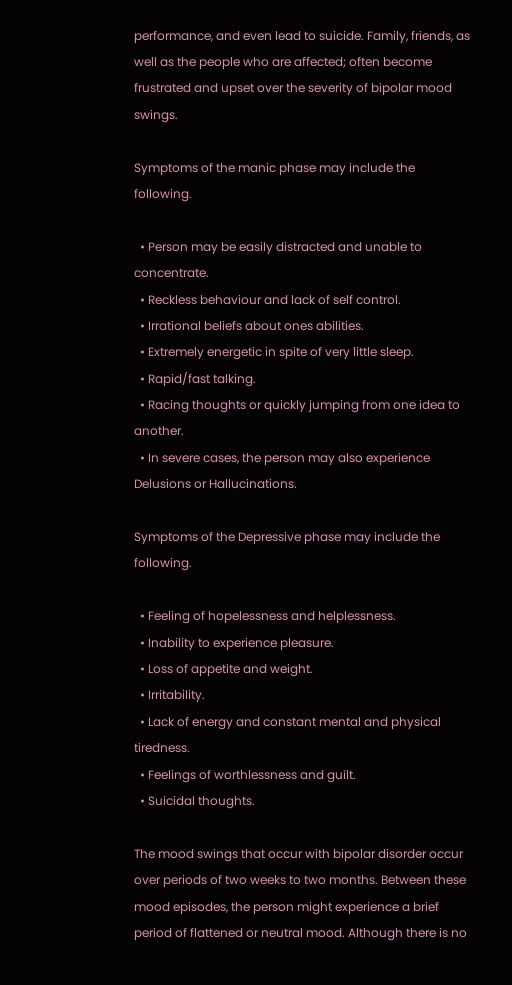performance, and even lead to suicide. Family, friends, as well as the people who are affected; often become frustrated and upset over the severity of bipolar mood swings.

Symptoms of the manic phase may include the following.

  • Person may be easily distracted and unable to concentrate.
  • Reckless behaviour and lack of self control.
  • Irrational beliefs about ones abilities.
  • Extremely energetic in spite of very little sleep.
  • Rapid/fast talking.
  • Racing thoughts or quickly jumping from one idea to another.
  • In severe cases, the person may also experience Delusions or Hallucinations.

Symptoms of the Depressive phase may include the following.

  • Feeling of hopelessness and helplessness.
  • Inability to experience pleasure.
  • Loss of appetite and weight.
  • Irritability.
  • Lack of energy and constant mental and physical tiredness.
  • Feelings of worthlessness and guilt.
  • Suicidal thoughts.

The mood swings that occur with bipolar disorder occur over periods of two weeks to two months. Between these mood episodes, the person might experience a brief period of flattened or neutral mood. Although there is no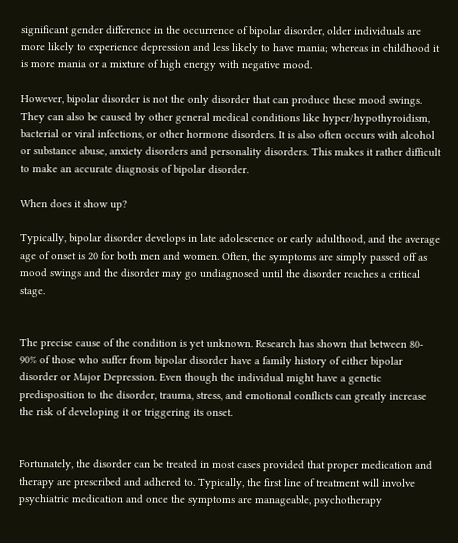significant gender difference in the occurrence of bipolar disorder, older individuals are more likely to experience depression and less likely to have mania; whereas in childhood it is more mania or a mixture of high energy with negative mood.

However, bipolar disorder is not the only disorder that can produce these mood swings. They can also be caused by other general medical conditions like hyper/hypothyroidism, bacterial or viral infections, or other hormone disorders. It is also often occurs with alcohol or substance abuse, anxiety disorders and personality disorders. This makes it rather difficult to make an accurate diagnosis of bipolar disorder.

When does it show up?

Typically, bipolar disorder develops in late adolescence or early adulthood, and the average age of onset is 20 for both men and women. Often, the symptoms are simply passed off as mood swings and the disorder may go undiagnosed until the disorder reaches a critical stage.


The precise cause of the condition is yet unknown. Research has shown that between 80- 90% of those who suffer from bipolar disorder have a family history of either bipolar disorder or Major Depression. Even though the individual might have a genetic predisposition to the disorder, trauma, stress, and emotional conflicts can greatly increase the risk of developing it or triggering its onset.


Fortunately, the disorder can be treated in most cases provided that proper medication and therapy are prescribed and adhered to. Typically, the first line of treatment will involve psychiatric medication and once the symptoms are manageable, psychotherapy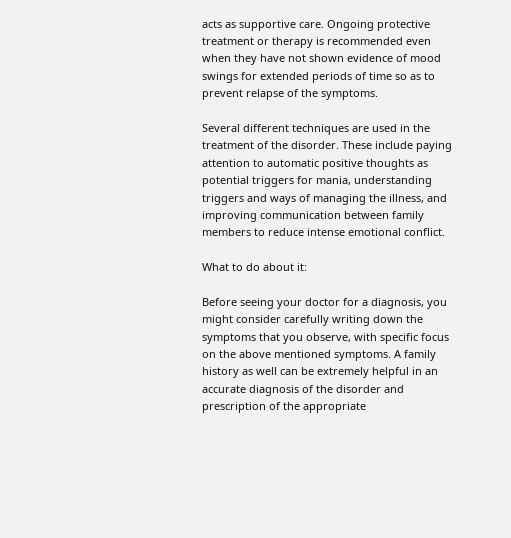acts as supportive care. Ongoing protective treatment or therapy is recommended even when they have not shown evidence of mood swings for extended periods of time so as to prevent relapse of the symptoms.

Several different techniques are used in the treatment of the disorder. These include paying attention to automatic positive thoughts as potential triggers for mania, understanding triggers and ways of managing the illness, and improving communication between family members to reduce intense emotional conflict.

What to do about it:

Before seeing your doctor for a diagnosis, you might consider carefully writing down the symptoms that you observe, with specific focus on the above mentioned symptoms. A family history as well can be extremely helpful in an accurate diagnosis of the disorder and prescription of the appropriate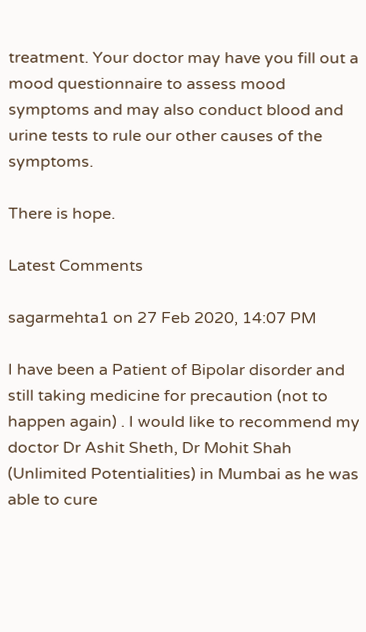treatment. Your doctor may have you fill out a mood questionnaire to assess mood symptoms and may also conduct blood and urine tests to rule our other causes of the symptoms.

There is hope.

Latest Comments

sagarmehta1 on 27 Feb 2020, 14:07 PM

I have been a Patient of Bipolar disorder and still taking medicine for precaution (not to happen again) . I would like to recommend my doctor Dr Ashit Sheth, Dr Mohit Shah (Unlimited Potentialities) in Mumbai as he was able to cure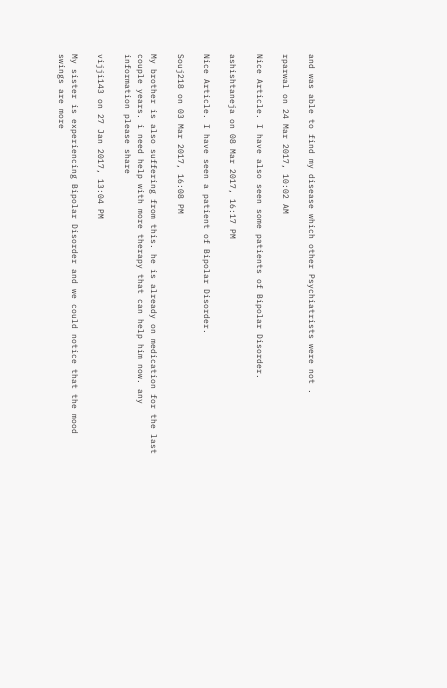and was able to find my disease which other Psychiatrists were not .

rparwal on 24 Mar 2017, 10:02 AM

Nice Article. I have also seen some patients of Bipolar Disorder.

ashishtaneja on 08 Mar 2017, 16:17 PM

Nice Article. I have seen a patient of Bipolar Disorder.

Souj218 on 03 Mar 2017, 16:08 PM

My brother is also suffering from this. he is already on medication for the last couple years. i need help with more therapy that can help him now. any information please share

vijji143 on 27 Jan 2017, 13:04 PM

My sister is experiencing Bipolar Disorder and we could notice that the mood swings are more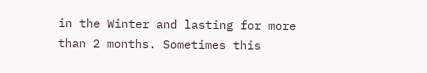in the Winter and lasting for more than 2 months. Sometimes this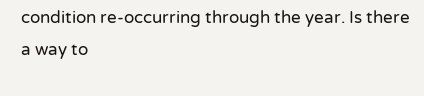condition re-occurring through the year. Is there a way to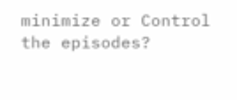minimize or Control the episodes?